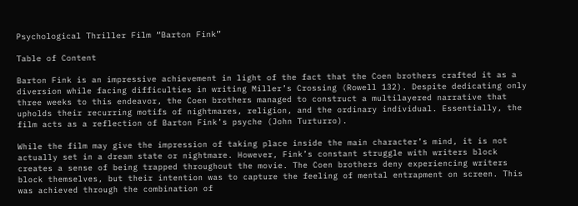Psychological Thriller Film “Barton Fink”

Table of Content

Barton Fink is an impressive achievement in light of the fact that the Coen brothers crafted it as a diversion while facing difficulties in writing Miller’s Crossing (Rowell 132). Despite dedicating only three weeks to this endeavor, the Coen brothers managed to construct a multilayered narrative that upholds their recurring motifs of nightmares, religion, and the ordinary individual. Essentially, the film acts as a reflection of Barton Fink’s psyche (John Turturro).

While the film may give the impression of taking place inside the main character’s mind, it is not actually set in a dream state or nightmare. However, Fink’s constant struggle with writers block creates a sense of being trapped throughout the movie. The Coen brothers deny experiencing writers block themselves, but their intention was to capture the feeling of mental entrapment on screen. This was achieved through the combination of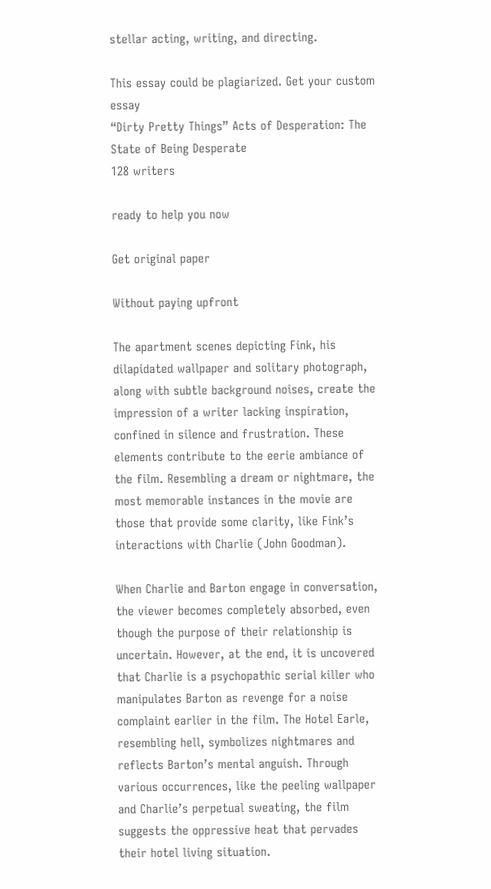stellar acting, writing, and directing.

This essay could be plagiarized. Get your custom essay
“Dirty Pretty Things” Acts of Desperation: The State of Being Desperate
128 writers

ready to help you now

Get original paper

Without paying upfront

The apartment scenes depicting Fink, his dilapidated wallpaper and solitary photograph, along with subtle background noises, create the impression of a writer lacking inspiration, confined in silence and frustration. These elements contribute to the eerie ambiance of the film. Resembling a dream or nightmare, the most memorable instances in the movie are those that provide some clarity, like Fink’s interactions with Charlie (John Goodman).

When Charlie and Barton engage in conversation, the viewer becomes completely absorbed, even though the purpose of their relationship is uncertain. However, at the end, it is uncovered that Charlie is a psychopathic serial killer who manipulates Barton as revenge for a noise complaint earlier in the film. The Hotel Earle, resembling hell, symbolizes nightmares and reflects Barton’s mental anguish. Through various occurrences, like the peeling wallpaper and Charlie’s perpetual sweating, the film suggests the oppressive heat that pervades their hotel living situation.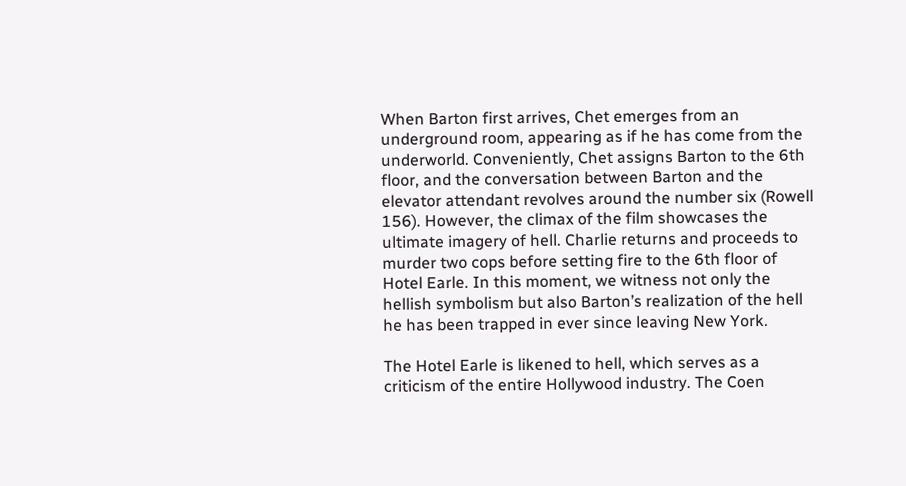When Barton first arrives, Chet emerges from an underground room, appearing as if he has come from the underworld. Conveniently, Chet assigns Barton to the 6th floor, and the conversation between Barton and the elevator attendant revolves around the number six (Rowell 156). However, the climax of the film showcases the ultimate imagery of hell. Charlie returns and proceeds to murder two cops before setting fire to the 6th floor of Hotel Earle. In this moment, we witness not only the hellish symbolism but also Barton’s realization of the hell he has been trapped in ever since leaving New York.

The Hotel Earle is likened to hell, which serves as a criticism of the entire Hollywood industry. The Coen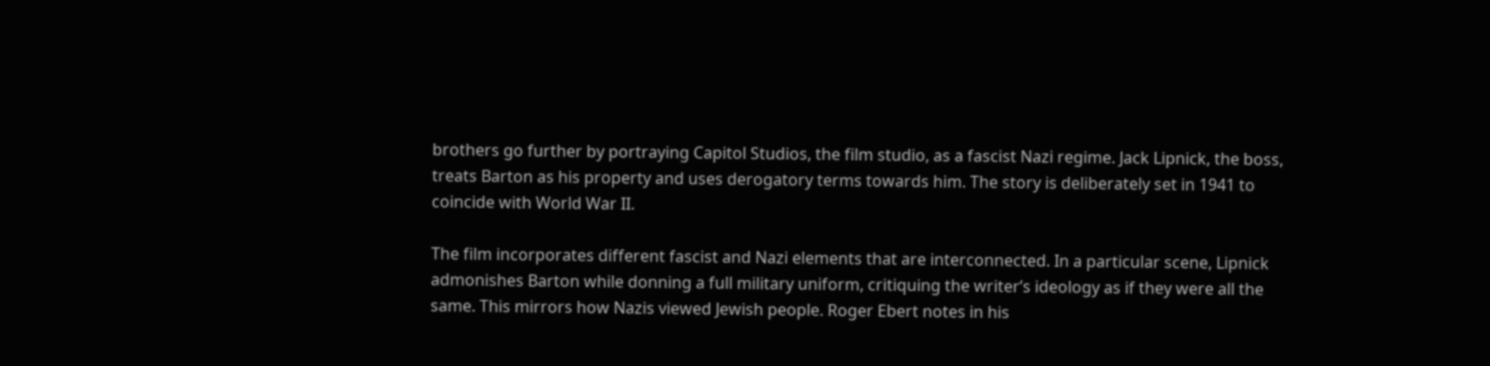brothers go further by portraying Capitol Studios, the film studio, as a fascist Nazi regime. Jack Lipnick, the boss, treats Barton as his property and uses derogatory terms towards him. The story is deliberately set in 1941 to coincide with World War II.

The film incorporates different fascist and Nazi elements that are interconnected. In a particular scene, Lipnick admonishes Barton while donning a full military uniform, critiquing the writer’s ideology as if they were all the same. This mirrors how Nazis viewed Jewish people. Roger Ebert notes in his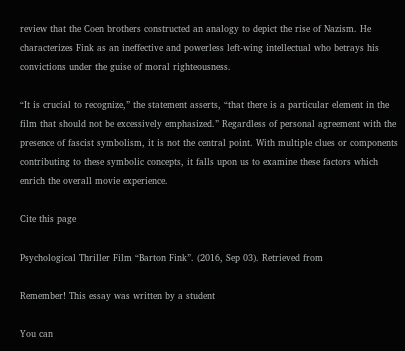review that the Coen brothers constructed an analogy to depict the rise of Nazism. He characterizes Fink as an ineffective and powerless left-wing intellectual who betrays his convictions under the guise of moral righteousness.

“It is crucial to recognize,” the statement asserts, “that there is a particular element in the film that should not be excessively emphasized.” Regardless of personal agreement with the presence of fascist symbolism, it is not the central point. With multiple clues or components contributing to these symbolic concepts, it falls upon us to examine these factors which enrich the overall movie experience.

Cite this page

Psychological Thriller Film “Barton Fink”. (2016, Sep 03). Retrieved from

Remember! This essay was written by a student

You can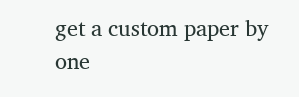get a custom paper by one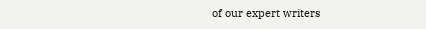of our expert writers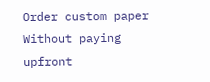Order custom paper Without paying upfront